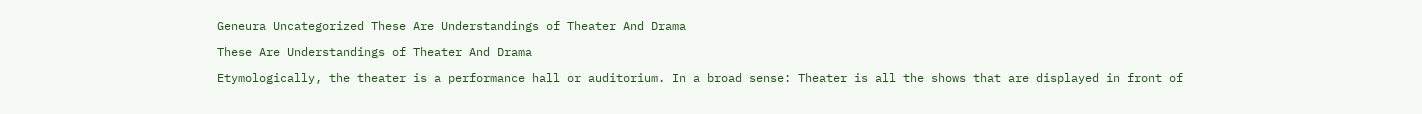Geneura Uncategorized These Are Understandings of Theater And Drama

These Are Understandings of Theater And Drama

Etymologically, the theater is a performance hall or auditorium. In a broad sense: Theater is all the shows that are displayed in front of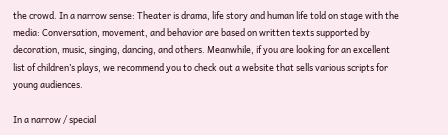the crowd. In a narrow sense: Theater is drama, life story and human life told on stage with the media: Conversation, movement, and behavior are based on written texts supported by decoration, music, singing, dancing, and others. Meanwhile, if you are looking for an excellent list of children’s plays, we recommend you to check out a website that sells various scripts for young audiences.

In a narrow / special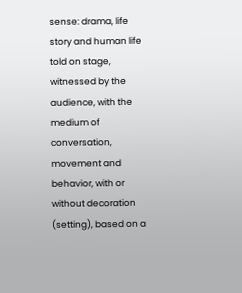sense: drama, life story and human life told on stage, witnessed by the audience, with the medium of conversation, movement and behavior, with or without decoration (setting), based on a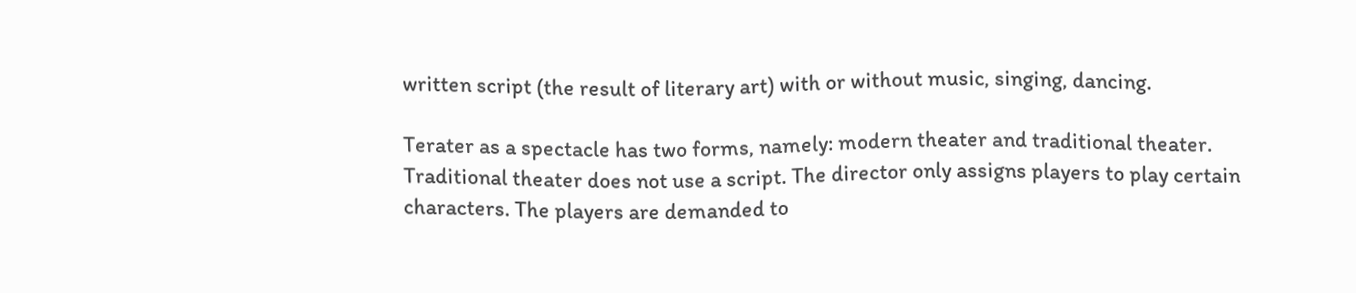written script (the result of literary art) with or without music, singing, dancing.

Terater as a spectacle has two forms, namely: modern theater and traditional theater. Traditional theater does not use a script. The director only assigns players to play certain characters. The players are demanded to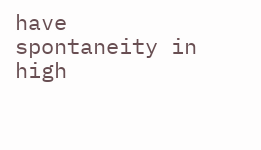have spontaneity in high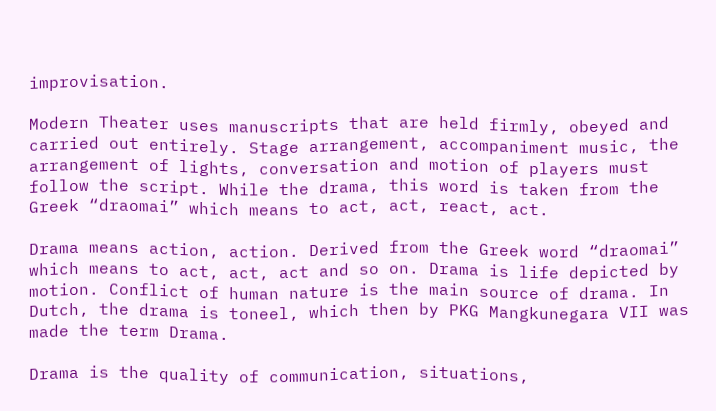improvisation.

Modern Theater uses manuscripts that are held firmly, obeyed and carried out entirely. Stage arrangement, accompaniment music, the arrangement of lights, conversation and motion of players must follow the script. While the drama, this word is taken from the Greek “draomai” which means to act, act, react, act.

Drama means action, action. Derived from the Greek word “draomai” which means to act, act, act and so on. Drama is life depicted by motion. Conflict of human nature is the main source of drama. In Dutch, the drama is toneel, which then by PKG Mangkunegara VII was made the term Drama.

Drama is the quality of communication, situations,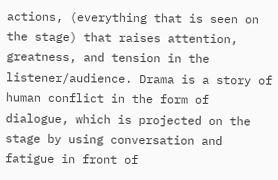actions, (everything that is seen on the stage) that raises attention, greatness, and tension in the listener/audience. Drama is a story of human conflict in the form of dialogue, which is projected on the stage by using conversation and fatigue in front of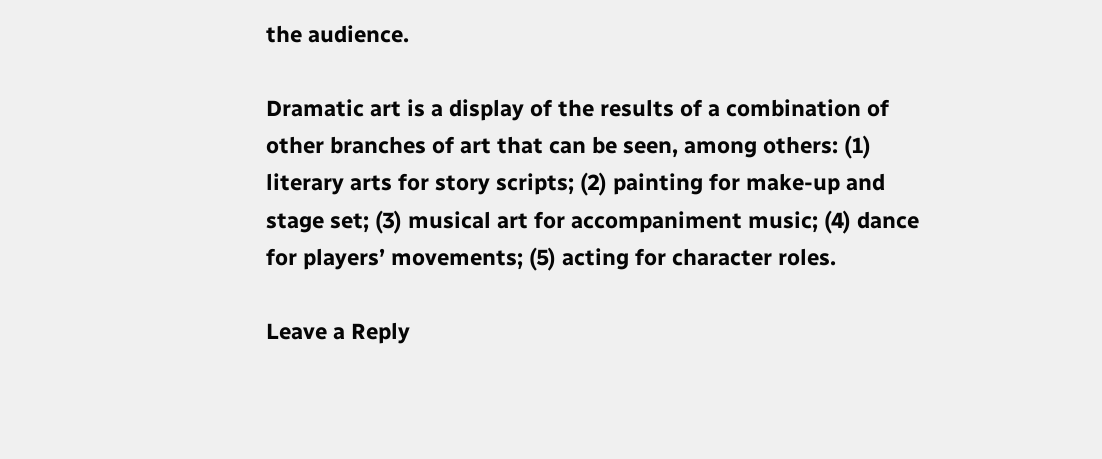the audience.

Dramatic art is a display of the results of a combination of other branches of art that can be seen, among others: (1) literary arts for story scripts; (2) painting for make-up and stage set; (3) musical art for accompaniment music; (4) dance for players’ movements; (5) acting for character roles.

Leave a Reply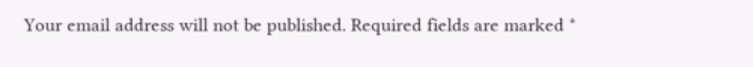Your email address will not be published. Required fields are marked *